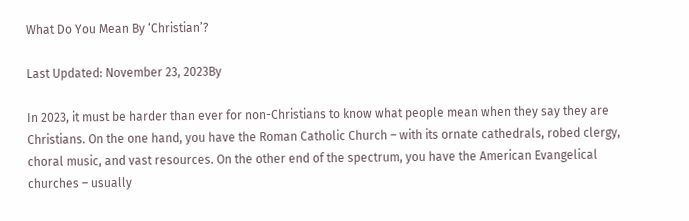What Do You Mean By ‘Christian’?

Last Updated: November 23, 2023By

In 2023, it must be harder than ever for non-Christians to know what people mean when they say they are Christians. On the one hand, you have the Roman Catholic Church – with its ornate cathedrals, robed clergy, choral music, and vast resources. On the other end of the spectrum, you have the American Evangelical churches – usually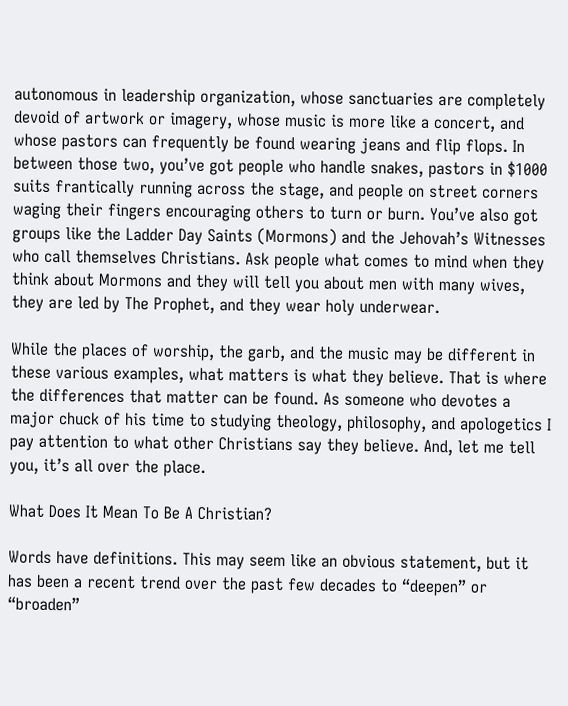autonomous in leadership organization, whose sanctuaries are completely devoid of artwork or imagery, whose music is more like a concert, and whose pastors can frequently be found wearing jeans and flip flops. In between those two, you’ve got people who handle snakes, pastors in $1000 suits frantically running across the stage, and people on street corners waging their fingers encouraging others to turn or burn. You’ve also got groups like the Ladder Day Saints (Mormons) and the Jehovah’s Witnesses who call themselves Christians. Ask people what comes to mind when they think about Mormons and they will tell you about men with many wives, they are led by The Prophet, and they wear holy underwear.

While the places of worship, the garb, and the music may be different in these various examples, what matters is what they believe. That is where the differences that matter can be found. As someone who devotes a major chuck of his time to studying theology, philosophy, and apologetics I pay attention to what other Christians say they believe. And, let me tell you, it’s all over the place.

What Does It Mean To Be A Christian?

Words have definitions. This may seem like an obvious statement, but it has been a recent trend over the past few decades to “deepen” or “broaden”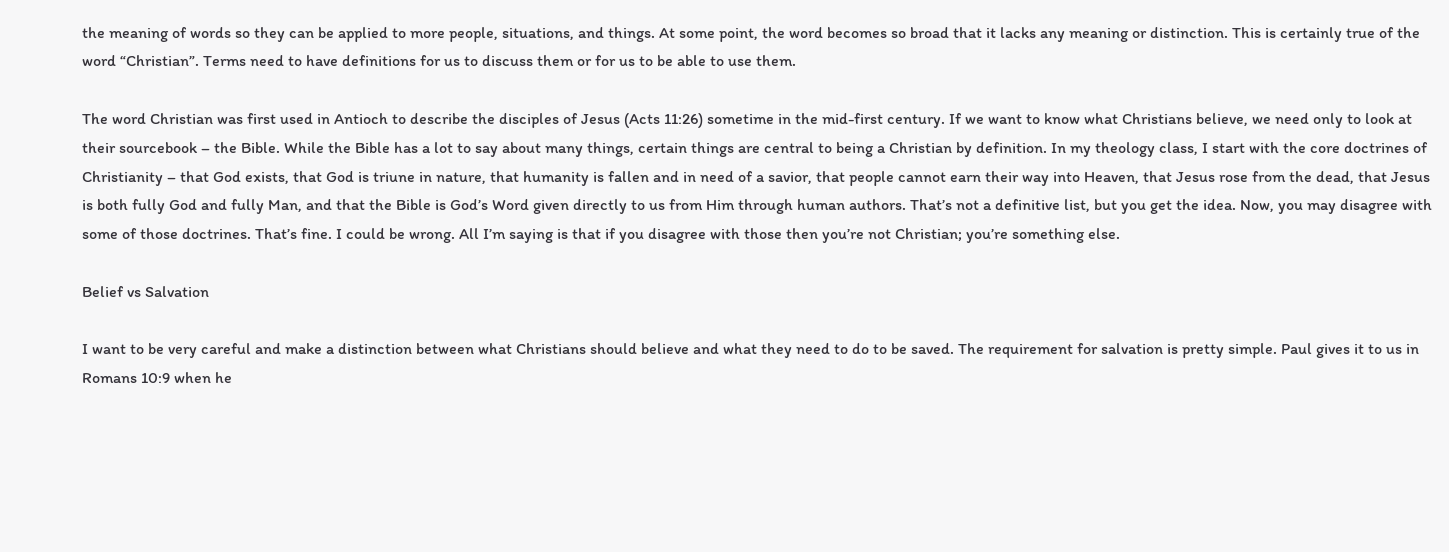the meaning of words so they can be applied to more people, situations, and things. At some point, the word becomes so broad that it lacks any meaning or distinction. This is certainly true of the word “Christian”. Terms need to have definitions for us to discuss them or for us to be able to use them.

The word Christian was first used in Antioch to describe the disciples of Jesus (Acts 11:26) sometime in the mid-first century. If we want to know what Christians believe, we need only to look at their sourcebook – the Bible. While the Bible has a lot to say about many things, certain things are central to being a Christian by definition. In my theology class, I start with the core doctrines of Christianity – that God exists, that God is triune in nature, that humanity is fallen and in need of a savior, that people cannot earn their way into Heaven, that Jesus rose from the dead, that Jesus is both fully God and fully Man, and that the Bible is God’s Word given directly to us from Him through human authors. That’s not a definitive list, but you get the idea. Now, you may disagree with some of those doctrines. That’s fine. I could be wrong. All I’m saying is that if you disagree with those then you’re not Christian; you’re something else.

Belief vs Salvation

I want to be very careful and make a distinction between what Christians should believe and what they need to do to be saved. The requirement for salvation is pretty simple. Paul gives it to us in Romans 10:9 when he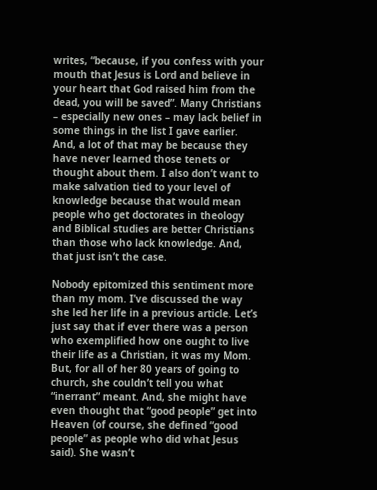writes, “because, if you confess with your mouth that Jesus is Lord and believe in your heart that God raised him from the dead, you will be saved”. Many Christians – especially new ones – may lack belief in some things in the list I gave earlier. And, a lot of that may be because they have never learned those tenets or thought about them. I also don’t want to make salvation tied to your level of knowledge because that would mean people who get doctorates in theology and Biblical studies are better Christians than those who lack knowledge. And, that just isn’t the case.

Nobody epitomized this sentiment more than my mom. I’ve discussed the way she led her life in a previous article. Let’s just say that if ever there was a person who exemplified how one ought to live their life as a Christian, it was my Mom. But, for all of her 80 years of going to church, she couldn’t tell you what “inerrant” meant. And, she might have even thought that “good people” get into Heaven (of course, she defined “good people” as people who did what Jesus said). She wasn’t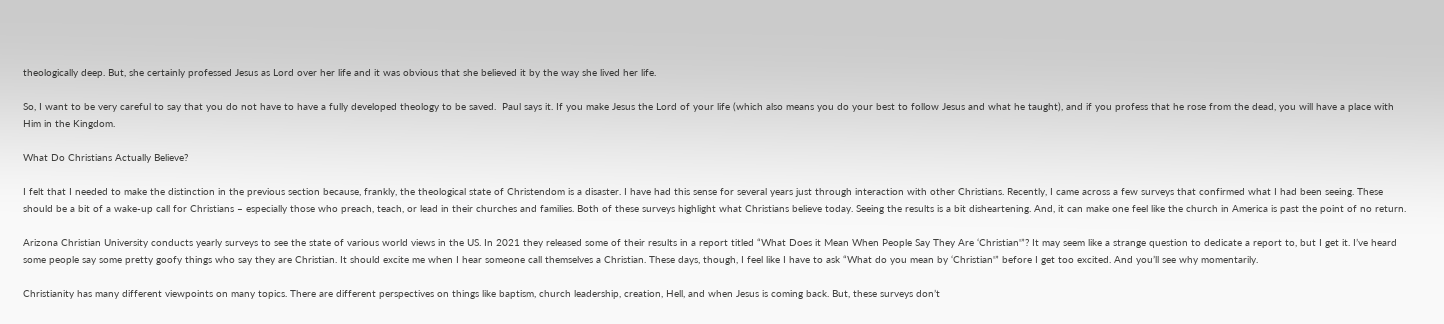theologically deep. But, she certainly professed Jesus as Lord over her life and it was obvious that she believed it by the way she lived her life.

So, I want to be very careful to say that you do not have to have a fully developed theology to be saved.  Paul says it. If you make Jesus the Lord of your life (which also means you do your best to follow Jesus and what he taught), and if you profess that he rose from the dead, you will have a place with Him in the Kingdom.

What Do Christians Actually Believe?

I felt that I needed to make the distinction in the previous section because, frankly, the theological state of Christendom is a disaster. I have had this sense for several years just through interaction with other Christians. Recently, I came across a few surveys that confirmed what I had been seeing. These should be a bit of a wake-up call for Christians – especially those who preach, teach, or lead in their churches and families. Both of these surveys highlight what Christians believe today. Seeing the results is a bit disheartening. And, it can make one feel like the church in America is past the point of no return.

Arizona Christian University conducts yearly surveys to see the state of various world views in the US. In 2021 they released some of their results in a report titled “What Does it Mean When People Say They Are ‘Christian'”? It may seem like a strange question to dedicate a report to, but I get it. I’ve heard some people say some pretty goofy things who say they are Christian. It should excite me when I hear someone call themselves a Christian. These days, though, I feel like I have to ask “What do you mean by ‘Christian'” before I get too excited. And you’ll see why momentarily.

Christianity has many different viewpoints on many topics. There are different perspectives on things like baptism, church leadership, creation, Hell, and when Jesus is coming back. But, these surveys don’t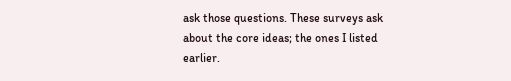ask those questions. These surveys ask about the core ideas; the ones I listed earlier.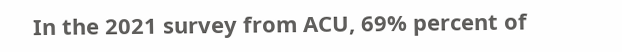In the 2021 survey from ACU, 69% percent of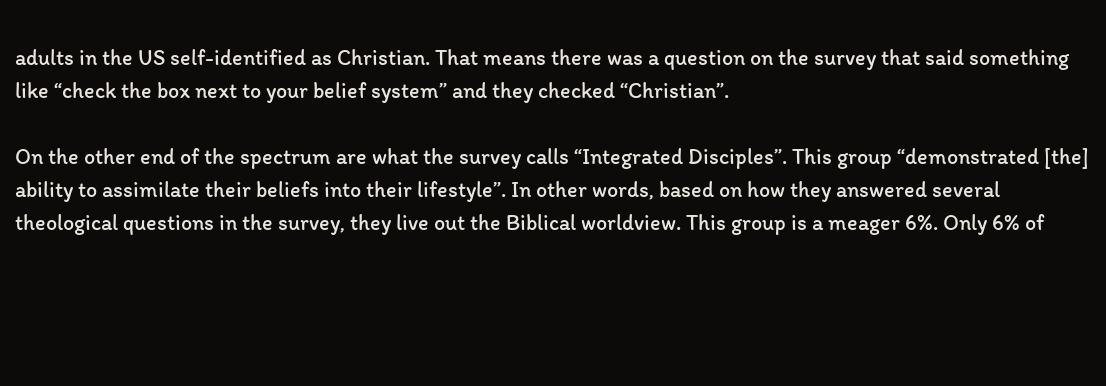adults in the US self-identified as Christian. That means there was a question on the survey that said something like “check the box next to your belief system” and they checked “Christian”.

On the other end of the spectrum are what the survey calls “Integrated Disciples”. This group “demonstrated [the] ability to assimilate their beliefs into their lifestyle”. In other words, based on how they answered several theological questions in the survey, they live out the Biblical worldview. This group is a meager 6%. Only 6% of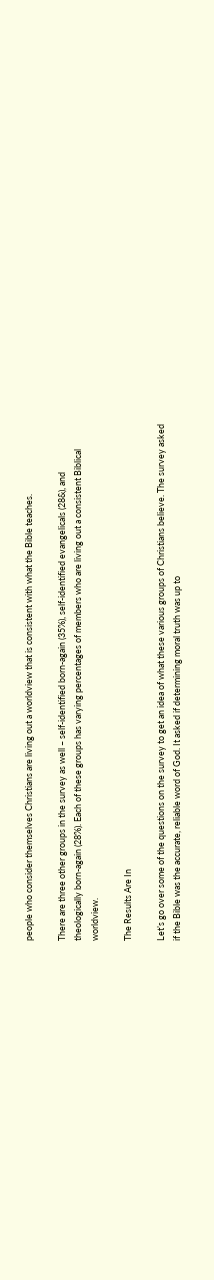people who consider themselves Christians are living out a worldview that is consistent with what the Bible teaches.

There are three other groups in the survey as well – self-identified born-again (35%), self-identified evangelicals (28&), and theologically born-again (28%). Each of these groups has varying percentages of members who are living out a consistent Biblical worldview.

The Results Are In

Let’s go over some of the questions on the survey to get an idea of what these various groups of Christians believe. The survey asked if the Bible was the accurate, reliable word of God. It asked if determining moral truth was up to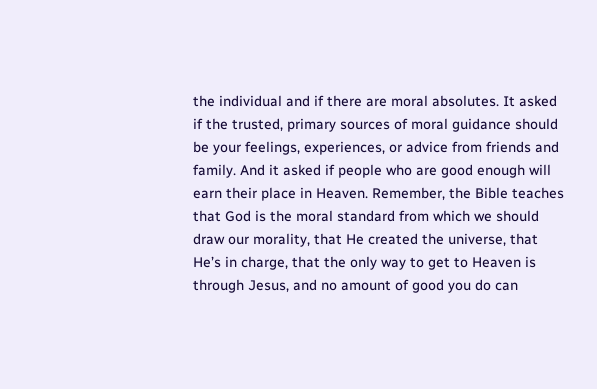the individual and if there are moral absolutes. It asked if the trusted, primary sources of moral guidance should be your feelings, experiences, or advice from friends and family. And it asked if people who are good enough will earn their place in Heaven. Remember, the Bible teaches that God is the moral standard from which we should draw our morality, that He created the universe, that He’s in charge, that the only way to get to Heaven is through Jesus, and no amount of good you do can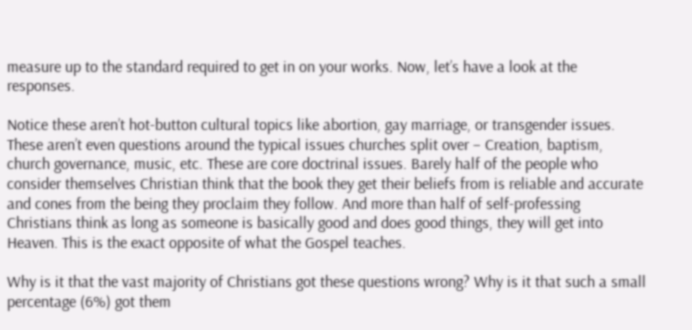measure up to the standard required to get in on your works. Now, let’s have a look at the responses.

Notice these aren’t hot-button cultural topics like abortion, gay marriage, or transgender issues. These aren’t even questions around the typical issues churches split over – Creation, baptism, church governance, music, etc. These are core doctrinal issues. Barely half of the people who consider themselves Christian think that the book they get their beliefs from is reliable and accurate and cones from the being they proclaim they follow. And more than half of self-professing Christians think as long as someone is basically good and does good things, they will get into Heaven. This is the exact opposite of what the Gospel teaches.

Why is it that the vast majority of Christians got these questions wrong? Why is it that such a small percentage (6%) got them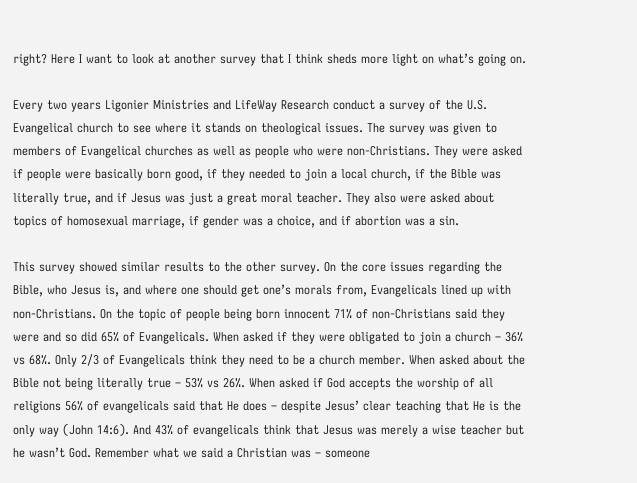right? Here I want to look at another survey that I think sheds more light on what’s going on.

Every two years Ligonier Ministries and LifeWay Research conduct a survey of the U.S. Evangelical church to see where it stands on theological issues. The survey was given to members of Evangelical churches as well as people who were non-Christians. They were asked if people were basically born good, if they needed to join a local church, if the Bible was literally true, and if Jesus was just a great moral teacher. They also were asked about topics of homosexual marriage, if gender was a choice, and if abortion was a sin.

This survey showed similar results to the other survey. On the core issues regarding the Bible, who Jesus is, and where one should get one’s morals from, Evangelicals lined up with non-Christians. On the topic of people being born innocent 71% of non-Christians said they were and so did 65% of Evangelicals. When asked if they were obligated to join a church – 36% vs 68%. Only 2/3 of Evangelicals think they need to be a church member. When asked about the Bible not being literally true – 53% vs 26%. When asked if God accepts the worship of all religions 56% of evangelicals said that He does – despite Jesus’ clear teaching that He is the only way (John 14:6). And 43% of evangelicals think that Jesus was merely a wise teacher but he wasn’t God. Remember what we said a Christian was – someone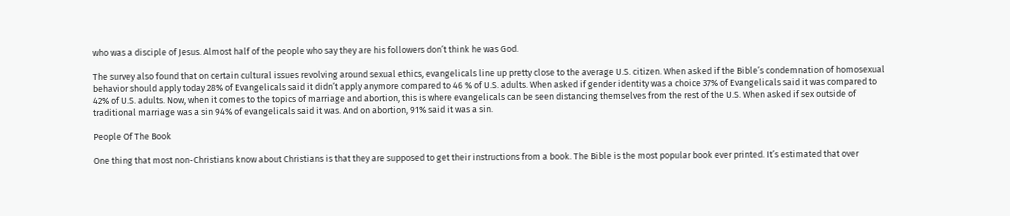who was a disciple of Jesus. Almost half of the people who say they are his followers don’t think he was God.

The survey also found that on certain cultural issues revolving around sexual ethics, evangelicals line up pretty close to the average U.S. citizen. When asked if the Bible’s condemnation of homosexual behavior should apply today 28% of Evangelicals said it didn’t apply anymore compared to 46 % of U.S. adults. When asked if gender identity was a choice 37% of Evangelicals said it was compared to 42% of U.S. adults. Now, when it comes to the topics of marriage and abortion, this is where evangelicals can be seen distancing themselves from the rest of the U.S. When asked if sex outside of traditional marriage was a sin 94% of evangelicals said it was. And on abortion, 91% said it was a sin.

People Of The Book

One thing that most non-Christians know about Christians is that they are supposed to get their instructions from a book. The Bible is the most popular book ever printed. It’s estimated that over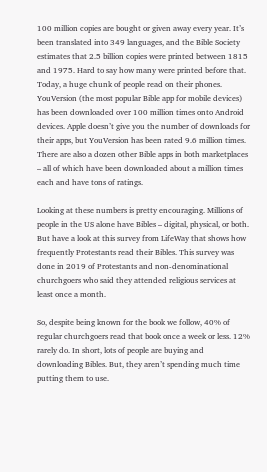100 million copies are bought or given away every year. It’s been translated into 349 languages, and the Bible Society estimates that 2.5 billion copies were printed between 1815 and 1975. Hard to say how many were printed before that. Today, a huge chunk of people read on their phones. YouVersion (the most popular Bible app for mobile devices) has been downloaded over 100 million times onto Android devices. Apple doesn’t give you the number of downloads for their apps, but YouVersion has been rated 9.6 million times. There are also a dozen other Bible apps in both marketplaces – all of which have been downloaded about a million times each and have tons of ratings.

Looking at these numbers is pretty encouraging. Millions of people in the US alone have Bibles – digital, physical, or both. But have a look at this survey from LifeWay that shows how frequently Protestants read their Bibles. This survey was done in 2019 of Protestants and non-denominational churchgoers who said they attended religious services at least once a month.

So, despite being known for the book we follow, 40% of regular churchgoers read that book once a week or less. 12% rarely do. In short, lots of people are buying and downloading Bibles. But, they aren’t spending much time putting them to use.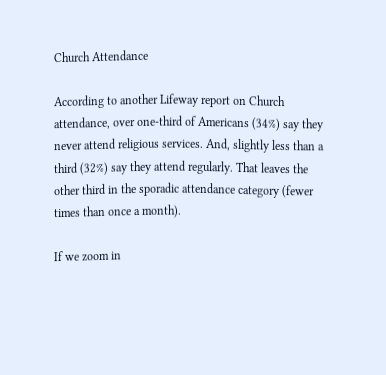Church Attendance

According to another Lifeway report on Church attendance, over one-third of Americans (34%) say they never attend religious services. And, slightly less than a third (32%) say they attend regularly. That leaves the other third in the sporadic attendance category (fewer times than once a month).

If we zoom in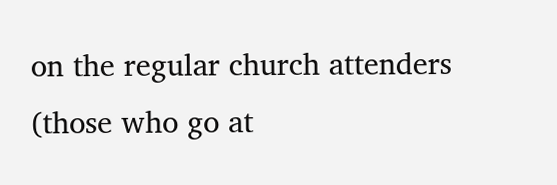on the regular church attenders (those who go at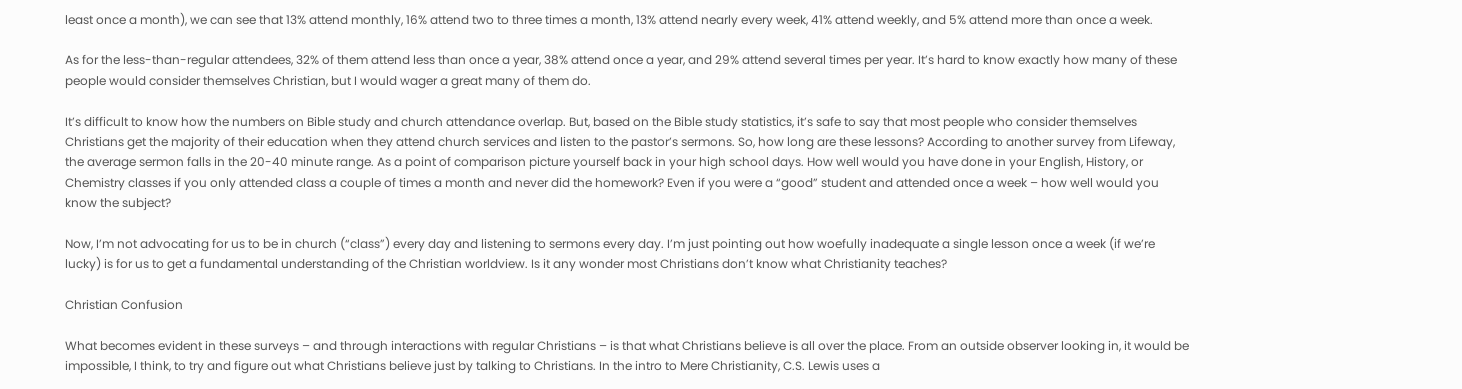least once a month), we can see that 13% attend monthly, 16% attend two to three times a month, 13% attend nearly every week, 41% attend weekly, and 5% attend more than once a week.

As for the less-than-regular attendees, 32% of them attend less than once a year, 38% attend once a year, and 29% attend several times per year. It’s hard to know exactly how many of these people would consider themselves Christian, but I would wager a great many of them do.

It’s difficult to know how the numbers on Bible study and church attendance overlap. But, based on the Bible study statistics, it’s safe to say that most people who consider themselves Christians get the majority of their education when they attend church services and listen to the pastor’s sermons. So, how long are these lessons? According to another survey from Lifeway, the average sermon falls in the 20-40 minute range. As a point of comparison picture yourself back in your high school days. How well would you have done in your English, History, or Chemistry classes if you only attended class a couple of times a month and never did the homework? Even if you were a “good” student and attended once a week – how well would you know the subject?

Now, I’m not advocating for us to be in church (“class”) every day and listening to sermons every day. I’m just pointing out how woefully inadequate a single lesson once a week (if we’re lucky) is for us to get a fundamental understanding of the Christian worldview. Is it any wonder most Christians don’t know what Christianity teaches?

Christian Confusion

What becomes evident in these surveys – and through interactions with regular Christians – is that what Christians believe is all over the place. From an outside observer looking in, it would be impossible, I think, to try and figure out what Christians believe just by talking to Christians. In the intro to Mere Christianity, C.S. Lewis uses a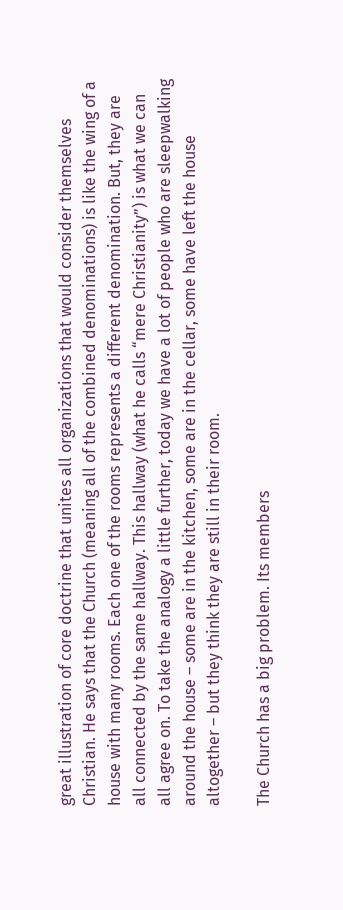great illustration of core doctrine that unites all organizations that would consider themselves Christian. He says that the Church (meaning all of the combined denominations) is like the wing of a house with many rooms. Each one of the rooms represents a different denomination. But, they are all connected by the same hallway. This hallway (what he calls “mere Christianity”) is what we can all agree on. To take the analogy a little further, today we have a lot of people who are sleepwalking around the house – some are in the kitchen, some are in the cellar, some have left the house altogether – but they think they are still in their room.

The Church has a big problem. Its members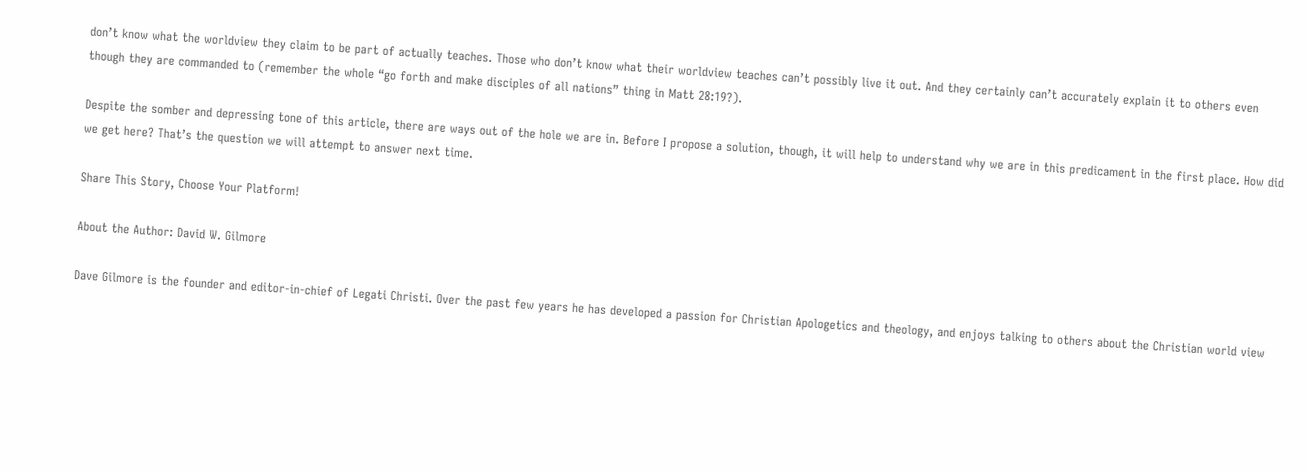don’t know what the worldview they claim to be part of actually teaches. Those who don’t know what their worldview teaches can’t possibly live it out. And they certainly can’t accurately explain it to others even though they are commanded to (remember the whole “go forth and make disciples of all nations” thing in Matt 28:19?).

Despite the somber and depressing tone of this article, there are ways out of the hole we are in. Before I propose a solution, though, it will help to understand why we are in this predicament in the first place. How did we get here? That’s the question we will attempt to answer next time.

Share This Story, Choose Your Platform!

About the Author: David W. Gilmore

Dave Gilmore is the founder and editor-in-chief of Legati Christi. Over the past few years he has developed a passion for Christian Apologetics and theology, and enjoys talking to others about the Christian world view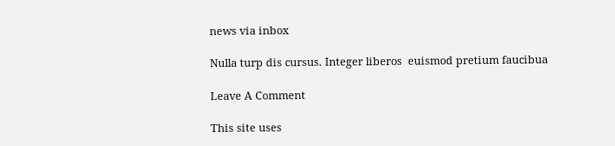news via inbox

Nulla turp dis cursus. Integer liberos  euismod pretium faucibua

Leave A Comment

This site uses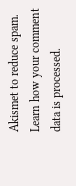Akismet to reduce spam. Learn how your comment data is processed.